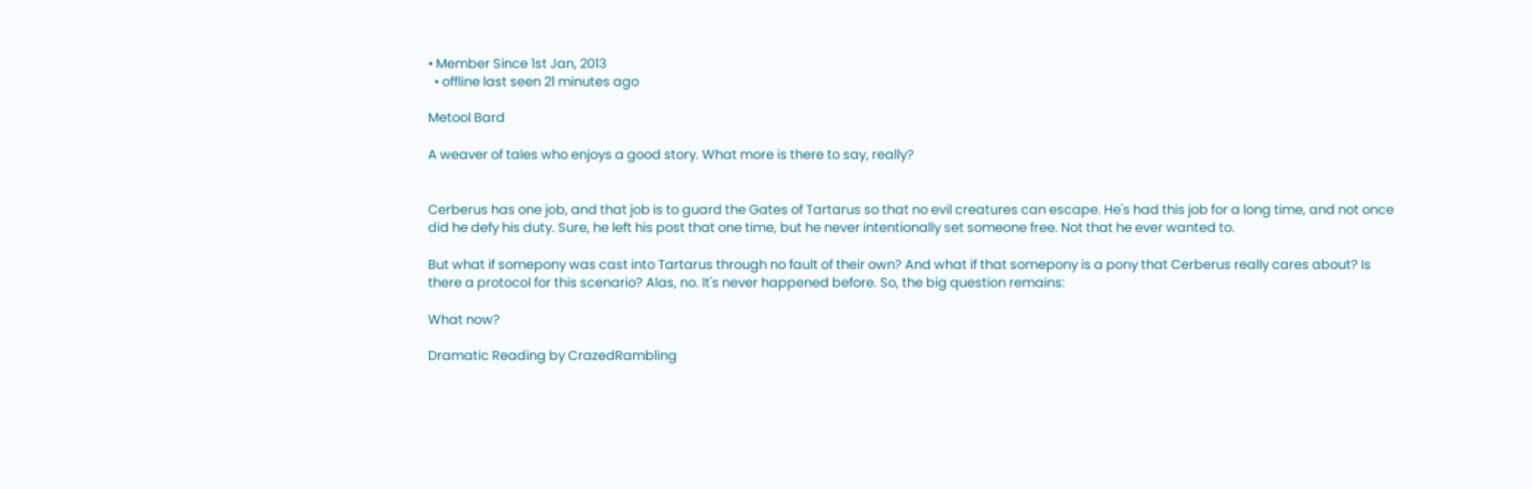• Member Since 1st Jan, 2013
  • offline last seen 21 minutes ago

Metool Bard

A weaver of tales who enjoys a good story. What more is there to say, really?


Cerberus has one job, and that job is to guard the Gates of Tartarus so that no evil creatures can escape. He's had this job for a long time, and not once did he defy his duty. Sure, he left his post that one time, but he never intentionally set someone free. Not that he ever wanted to.

But what if somepony was cast into Tartarus through no fault of their own? And what if that somepony is a pony that Cerberus really cares about? Is there a protocol for this scenario? Alas, no. It's never happened before. So, the big question remains:

What now?

Dramatic Reading by CrazedRambling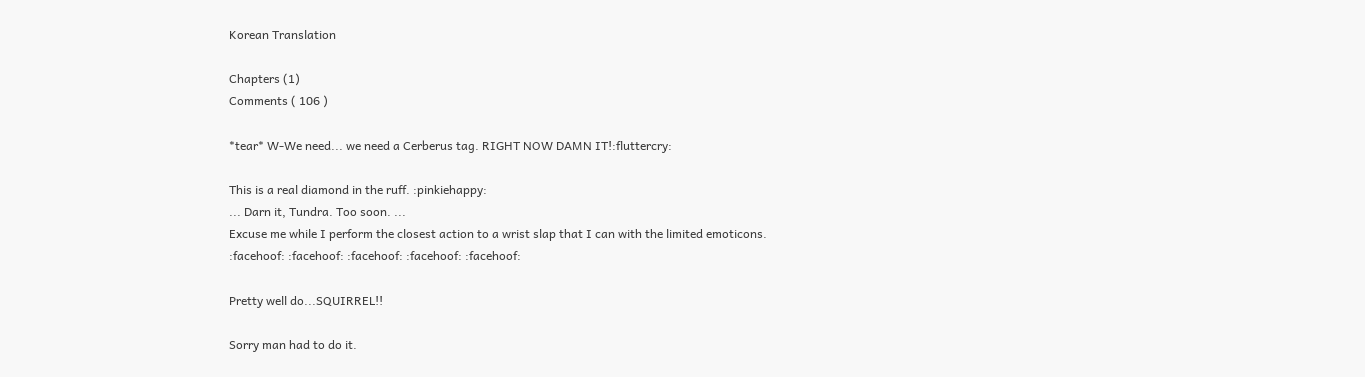Korean Translation

Chapters (1)
Comments ( 106 )

*tear* W-We need... we need a Cerberus tag. RIGHT NOW DAMN IT!:fluttercry:

This is a real diamond in the ruff. :pinkiehappy:
... Darn it, Tundra. Too soon. ...
Excuse me while I perform the closest action to a wrist slap that I can with the limited emoticons.
:facehoof: :facehoof: :facehoof: :facehoof: :facehoof:

Pretty well do...SQUIRREL!!

Sorry man had to do it.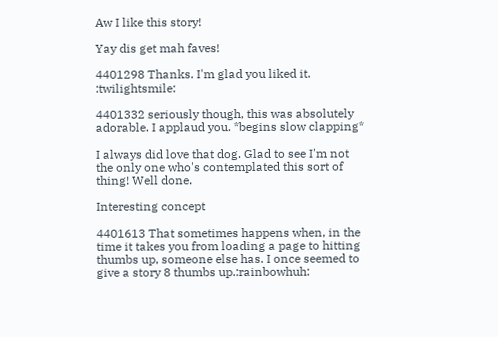Aw I like this story!

Yay dis get mah faves!

4401298 Thanks. I'm glad you liked it. :twilightsmile:

4401332 seriously though, this was absolutely adorable. I applaud you. *begins slow clapping*

I always did love that dog. Glad to see I'm not the only one who's contemplated this sort of thing! Well done.

Interesting concept

4401613 That sometimes happens when, in the time it takes you from loading a page to hitting thumbs up, someone else has. I once seemed to give a story 8 thumbs up.:rainbowhuh: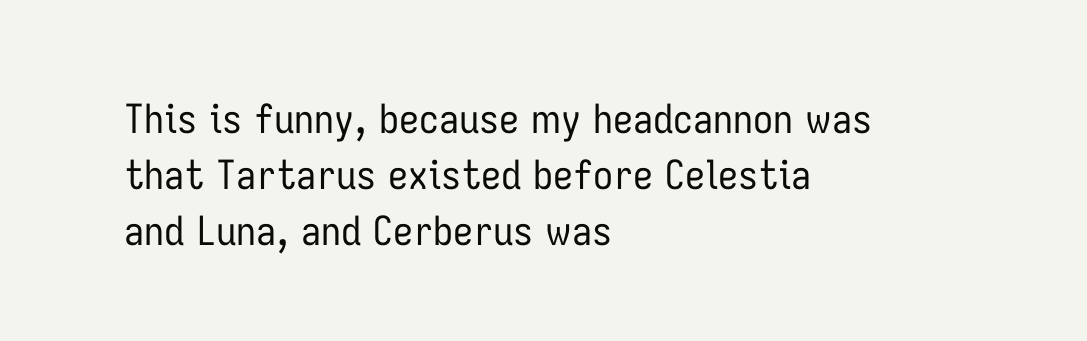This is funny, because my headcannon was that Tartarus existed before Celestia and Luna, and Cerberus was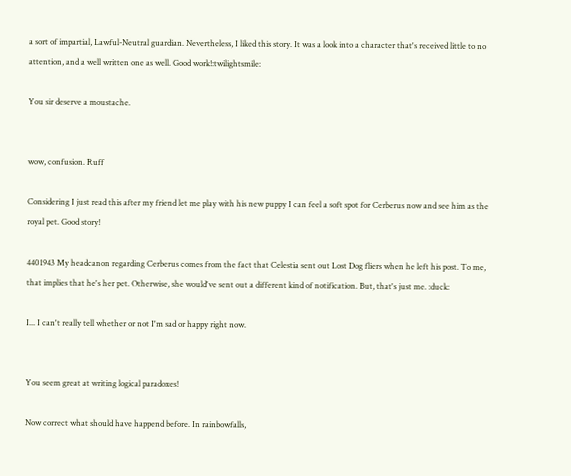a sort of impartial, Lawful-Neutral guardian. Nevertheless, I liked this story. It was a look into a character that's received little to no attention, and a well written one as well. Good work!:twilightsmile:

You sir deserve a moustache.


wow, confusion. Ruff

Considering I just read this after my friend let me play with his new puppy I can feel a soft spot for Cerberus now and see him as the royal pet. Good story!

4401943 My headcanon regarding Cerberus comes from the fact that Celestia sent out Lost Dog fliers when he left his post. To me, that implies that he's her pet. Otherwise, she would've sent out a different kind of notification. But, that's just me. :duck:

I... I can't really tell whether or not I'm sad or happy right now.


You seem great at writing logical paradoxes!

Now correct what should have happend before. In rainbowfalls,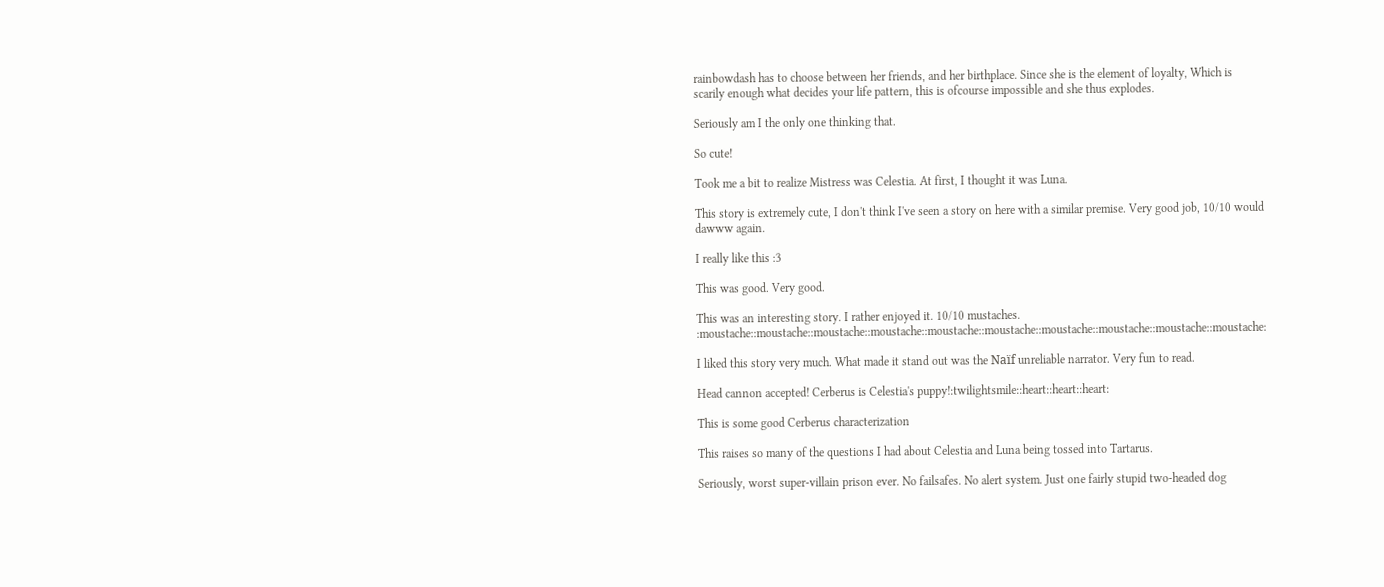rainbowdash has to choose between her friends, and her birthplace. Since she is the element of loyalty, Which is scarily enough what decides your life pattern, this is ofcourse impossible and she thus explodes.

Seriously am I the only one thinking that.

So cute!

Took me a bit to realize Mistress was Celestia. At first, I thought it was Luna.

This story is extremely cute, I don't think I've seen a story on here with a similar premise. Very good job, 10/10 would dawww again.

I really like this :3

This was good. Very good.

This was an interesting story. I rather enjoyed it. 10/10 mustaches. :moustache::moustache::moustache::moustache::moustache::moustache::moustache::moustache::moustache::moustache:

I liked this story very much. What made it stand out was the Naïf unreliable narrator. Very fun to read.

Head cannon accepted! Cerberus is Celestia's puppy!:twilightsmile::heart::heart::heart:

This is some good Cerberus characterization

This raises so many of the questions I had about Celestia and Luna being tossed into Tartarus.

Seriously, worst super-villain prison ever. No failsafes. No alert system. Just one fairly stupid two-headed dog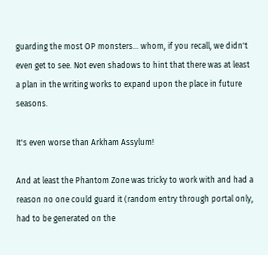guarding the most OP monsters... whom, if you recall, we didn't even get to see. Not even shadows to hint that there was at least a plan in the writing works to expand upon the place in future seasons.

It's even worse than Arkham Assylum!

And at least the Phantom Zone was tricky to work with and had a reason no one could guard it (random entry through portal only, had to be generated on the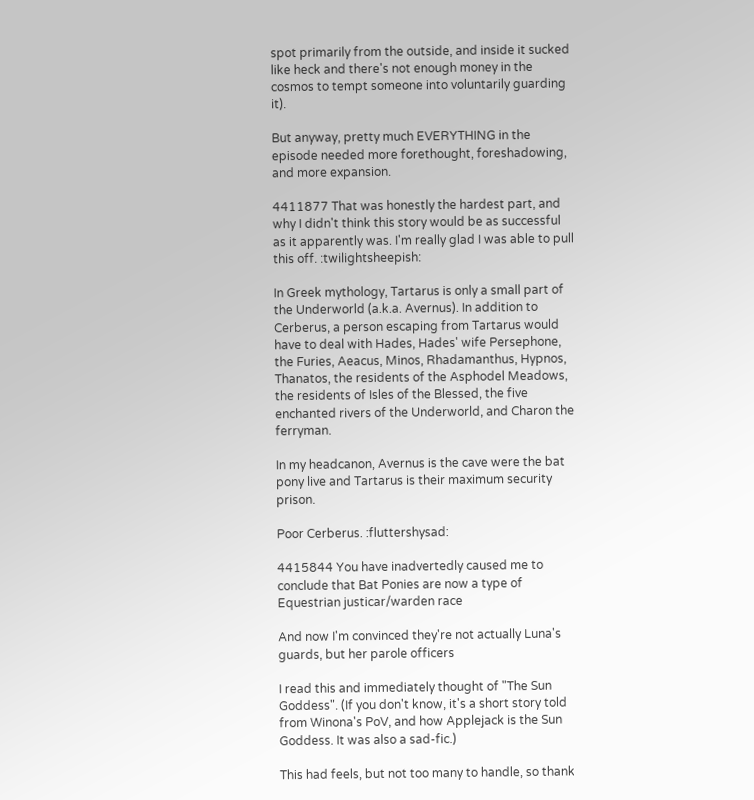spot primarily from the outside, and inside it sucked like heck and there's not enough money in the cosmos to tempt someone into voluntarily guarding it).

But anyway, pretty much EVERYTHING in the episode needed more forethought, foreshadowing, and more expansion.

4411877 That was honestly the hardest part, and why I didn't think this story would be as successful as it apparently was. I'm really glad I was able to pull this off. :twilightsheepish:

In Greek mythology, Tartarus is only a small part of the Underworld (a.k.a. Avernus). In addition to Cerberus, a person escaping from Tartarus would have to deal with Hades, Hades' wife Persephone, the Furies, Aeacus, Minos, Rhadamanthus, Hypnos, Thanatos, the residents of the Asphodel Meadows, the residents of Isles of the Blessed, the five enchanted rivers of the Underworld, and Charon the ferryman.

In my headcanon, Avernus is the cave were the bat pony live and Tartarus is their maximum security prison.

Poor Cerberus. :fluttershysad:

4415844 You have inadvertedly caused me to conclude that Bat Ponies are now a type of Equestrian justicar/warden race

And now I'm convinced they're not actually Luna's guards, but her parole officers

I read this and immediately thought of "The Sun Goddess". (If you don't know, it's a short story told from Winona's PoV, and how Applejack is the Sun Goddess. It was also a sad-fic.)

This had feels, but not too many to handle, so thank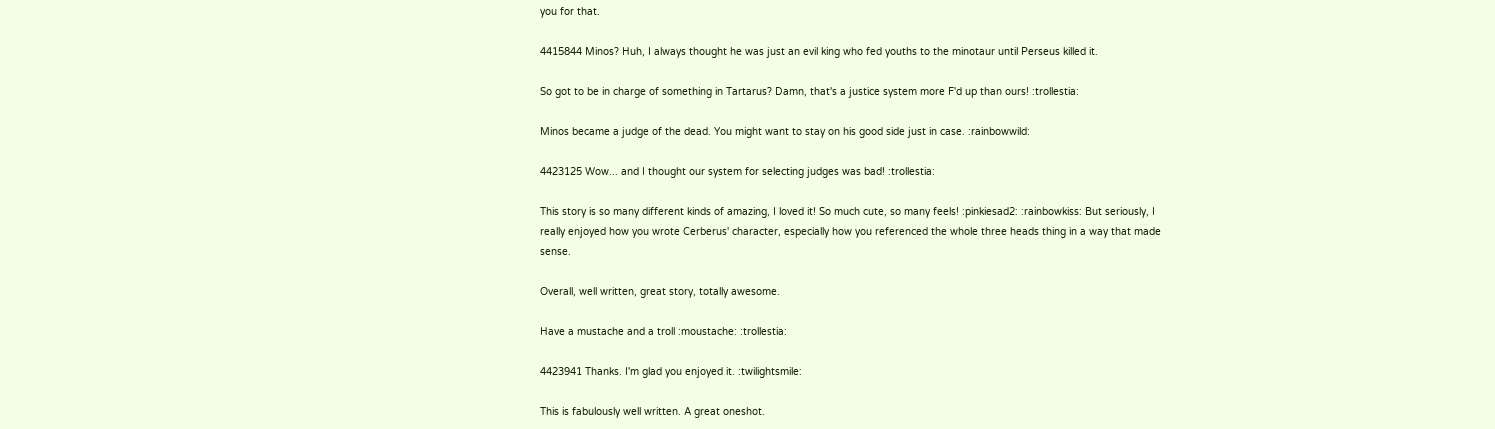you for that.

4415844 Minos? Huh, I always thought he was just an evil king who fed youths to the minotaur until Perseus killed it.

So got to be in charge of something in Tartarus? Damn, that's a justice system more F'd up than ours! :trollestia:

Minos became a judge of the dead. You might want to stay on his good side just in case. :rainbowwild:

4423125 Wow... and I thought our system for selecting judges was bad! :trollestia:

This story is so many different kinds of amazing, I loved it! So much cute, so many feels! :pinkiesad2: :rainbowkiss: But seriously, I really enjoyed how you wrote Cerberus' character, especially how you referenced the whole three heads thing in a way that made sense.

Overall, well written, great story, totally awesome.

Have a mustache and a troll :moustache: :trollestia:

4423941 Thanks. I'm glad you enjoyed it. :twilightsmile:

This is fabulously well written. A great oneshot.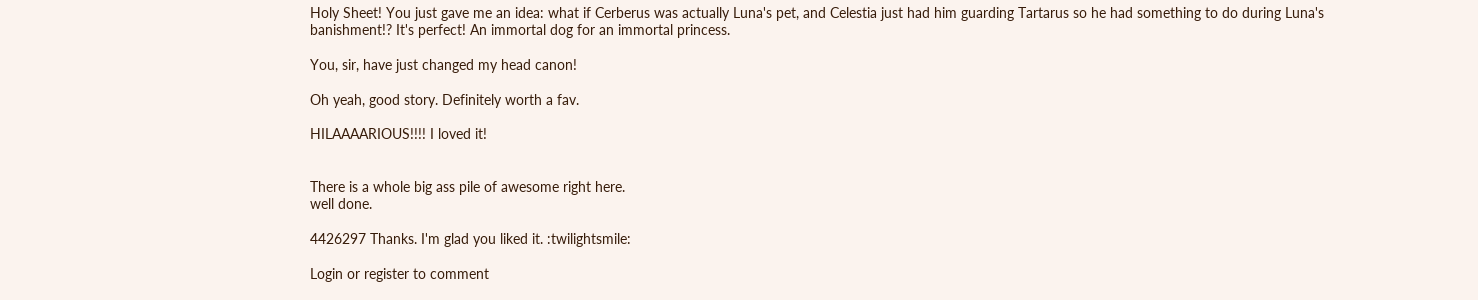Holy Sheet! You just gave me an idea: what if Cerberus was actually Luna's pet, and Celestia just had him guarding Tartarus so he had something to do during Luna's banishment!? It's perfect! An immortal dog for an immortal princess.

You, sir, have just changed my head canon!

Oh yeah, good story. Definitely worth a fav.

HILAAAARIOUS!!!! I loved it!


There is a whole big ass pile of awesome right here.
well done.

4426297 Thanks. I'm glad you liked it. :twilightsmile:

Login or register to comment